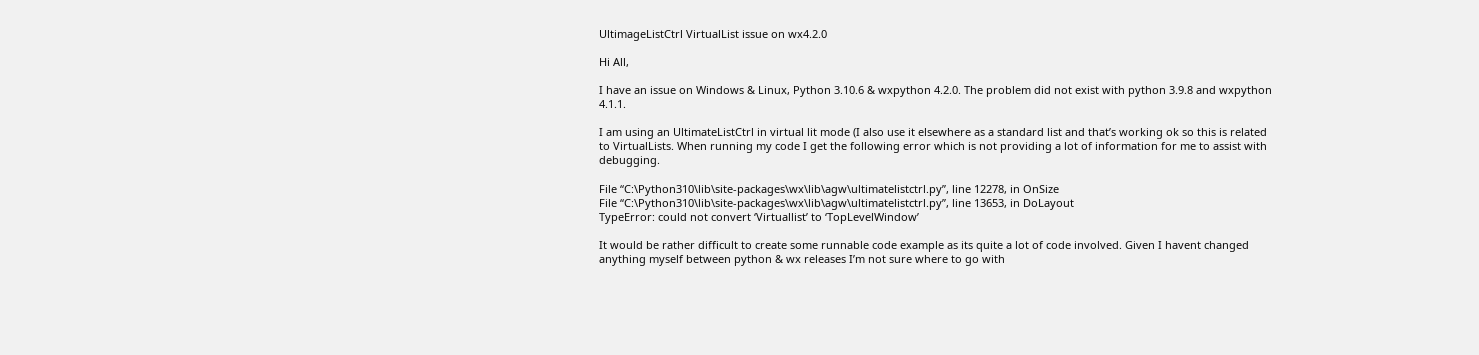UltimageListCtrl VirtualList issue on wx4.2.0

Hi All,

I have an issue on Windows & Linux, Python 3.10.6 & wxpython 4.2.0. The problem did not exist with python 3.9.8 and wxpython 4.1.1.

I am using an UltimateListCtrl in virtual lit mode (I also use it elsewhere as a standard list and that’s working ok so this is related to VirtualLists. When running my code I get the following error which is not providing a lot of information for me to assist with debugging.

File “C:\Python310\lib\site-packages\wx\lib\agw\ultimatelistctrl.py”, line 12278, in OnSize
File “C:\Python310\lib\site-packages\wx\lib\agw\ultimatelistctrl.py”, line 13653, in DoLayout
TypeError: could not convert ‘Virtuallist’ to ‘TopLevelWindow’

It would be rather difficult to create some runnable code example as its quite a lot of code involved. Given I havent changed anything myself between python & wx releases I’m not sure where to go with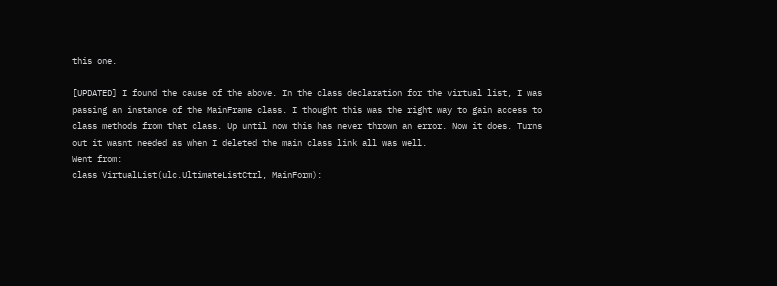this one.

[UPDATED] I found the cause of the above. In the class declaration for the virtual list, I was passing an instance of the MainFrame class. I thought this was the right way to gain access to class methods from that class. Up until now this has never thrown an error. Now it does. Turns out it wasnt needed as when I deleted the main class link all was well.
Went from:
class VirtualList(ulc.UltimateListCtrl, MainForm):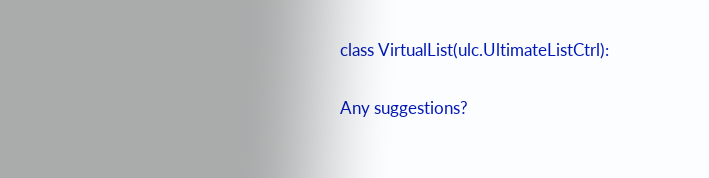class VirtualList(ulc.UltimateListCtrl):

Any suggestions?